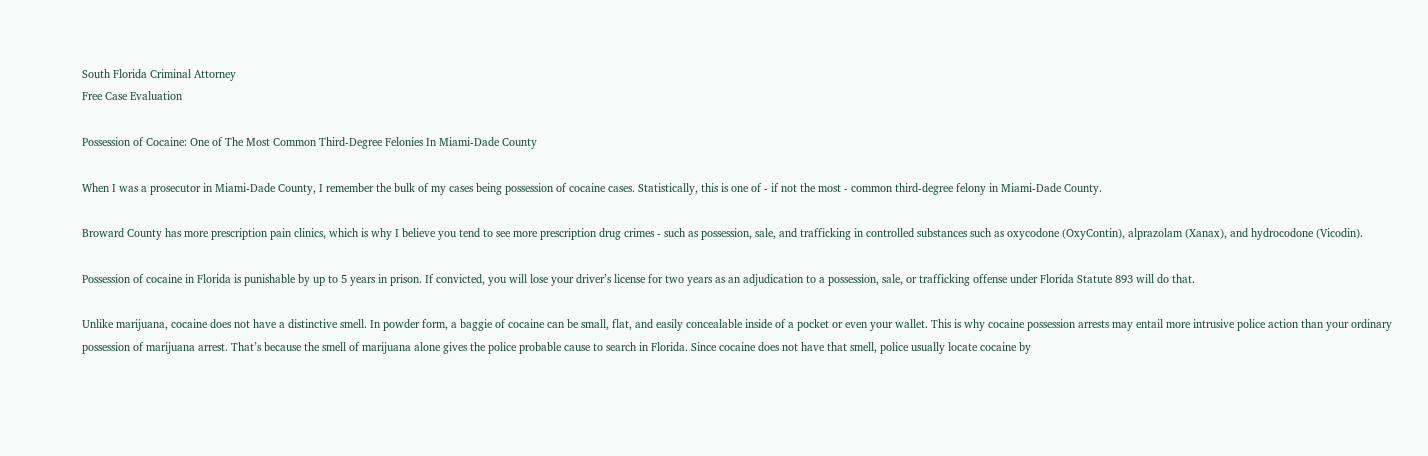South Florida Criminal Attorney
Free Case Evaluation

Possession of Cocaine: One of The Most Common Third-Degree Felonies In Miami-Dade County

When I was a prosecutor in Miami-Dade County, I remember the bulk of my cases being possession of cocaine cases. Statistically, this is one of - if not the most - common third-degree felony in Miami-Dade County.

Broward County has more prescription pain clinics, which is why I believe you tend to see more prescription drug crimes - such as possession, sale, and trafficking in controlled substances such as oxycodone (OxyContin), alprazolam (Xanax), and hydrocodone (Vicodin).

Possession of cocaine in Florida is punishable by up to 5 years in prison. If convicted, you will lose your driver’s license for two years as an adjudication to a possession, sale, or trafficking offense under Florida Statute 893 will do that.

Unlike marijuana, cocaine does not have a distinctive smell. In powder form, a baggie of cocaine can be small, flat, and easily concealable inside of a pocket or even your wallet. This is why cocaine possession arrests may entail more intrusive police action than your ordinary possession of marijuana arrest. That’s because the smell of marijuana alone gives the police probable cause to search in Florida. Since cocaine does not have that smell, police usually locate cocaine by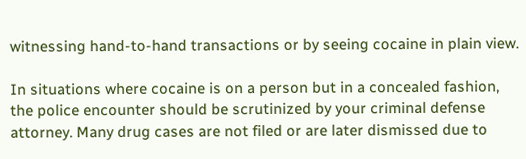witnessing hand-to-hand transactions or by seeing cocaine in plain view.

In situations where cocaine is on a person but in a concealed fashion, the police encounter should be scrutinized by your criminal defense attorney. Many drug cases are not filed or are later dismissed due to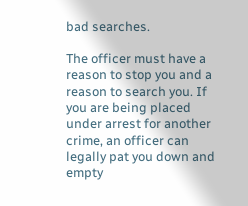bad searches.

The officer must have a reason to stop you and a reason to search you. If you are being placed under arrest for another crime, an officer can legally pat you down and empty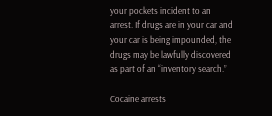your pockets incident to an arrest. If drugs are in your car and your car is being impounded, the drugs may be lawfully discovered as part of an “inventory search.”

Cocaine arrests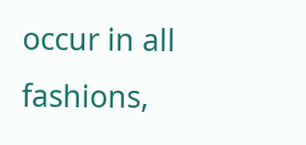occur in all fashions,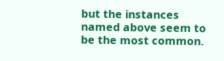but the instances named above seem to be the most common.